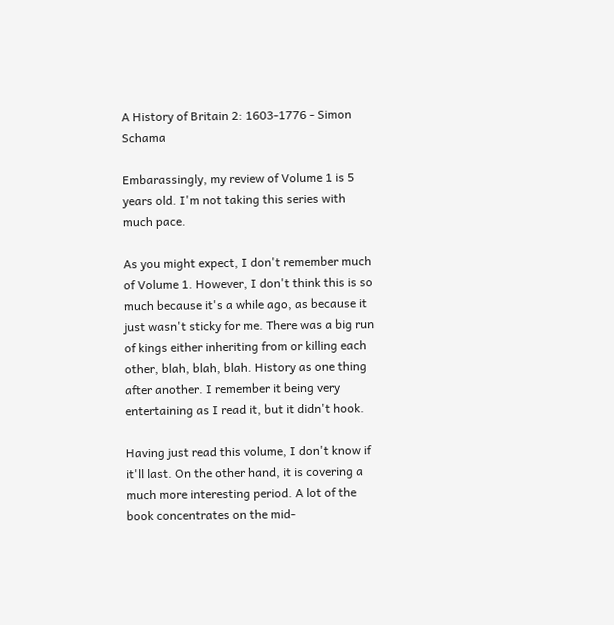A History of Britain 2: 1603-1776 - Simon Schama

Embarassingly, my review of Volume 1 is 5 years old. I'm not taking this series with much pace.

As you might expect, I don't remember much of Volume 1. However, I don't think this is so much because it's a while ago, as because it just wasn't sticky for me. There was a big run of kings either inheriting from or killing each other, blah, blah, blah. History as one thing after another. I remember it being very entertaining as I read it, but it didn't hook.

Having just read this volume, I don't know if it'll last. On the other hand, it is covering a much more interesting period. A lot of the book concentrates on the mid-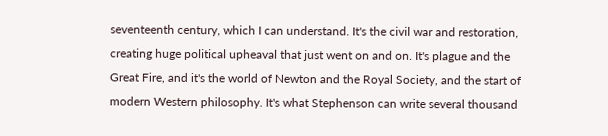seventeenth century, which I can understand. It's the civil war and restoration, creating huge political upheaval that just went on and on. It's plague and the Great Fire, and it's the world of Newton and the Royal Society, and the start of modern Western philosophy. It's what Stephenson can write several thousand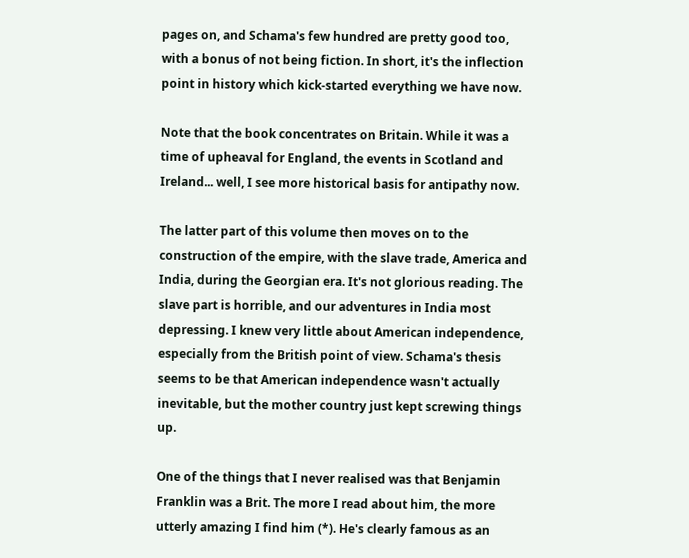pages on, and Schama's few hundred are pretty good too, with a bonus of not being fiction. In short, it's the inflection point in history which kick-started everything we have now.

Note that the book concentrates on Britain. While it was a time of upheaval for England, the events in Scotland and Ireland... well, I see more historical basis for antipathy now.

The latter part of this volume then moves on to the construction of the empire, with the slave trade, America and India, during the Georgian era. It's not glorious reading. The slave part is horrible, and our adventures in India most depressing. I knew very little about American independence, especially from the British point of view. Schama's thesis seems to be that American independence wasn't actually inevitable, but the mother country just kept screwing things up.

One of the things that I never realised was that Benjamin Franklin was a Brit. The more I read about him, the more utterly amazing I find him (*). He's clearly famous as an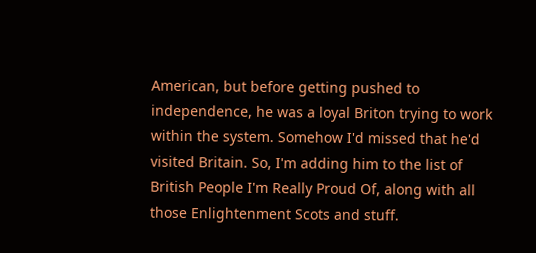American, but before getting pushed to independence, he was a loyal Briton trying to work within the system. Somehow I'd missed that he'd visited Britain. So, I'm adding him to the list of British People I'm Really Proud Of, along with all those Enlightenment Scots and stuff.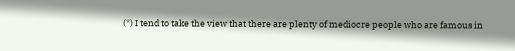(*) I tend to take the view that there are plenty of mediocre people who are famous in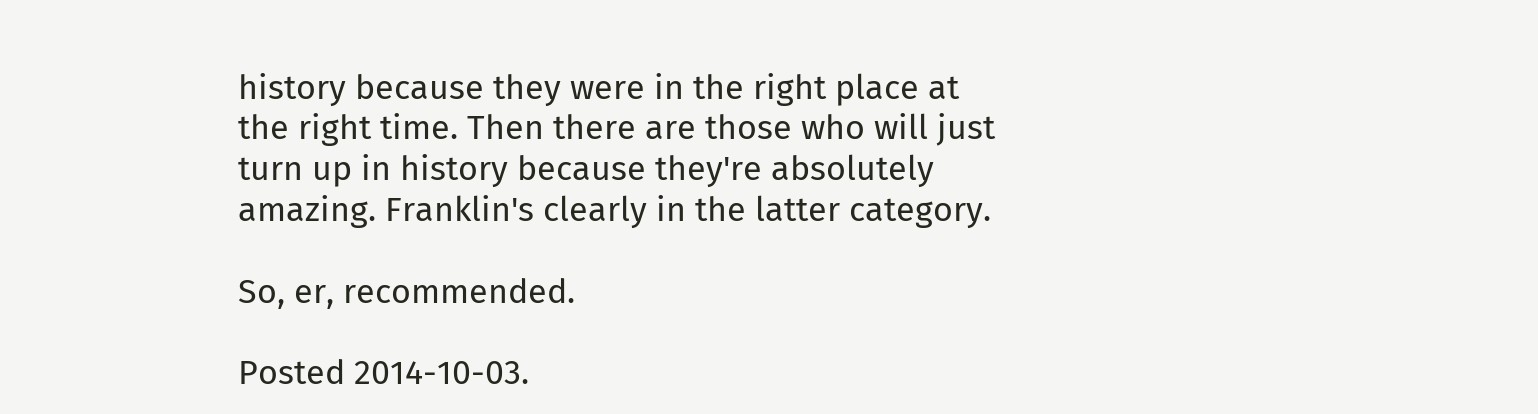history because they were in the right place at the right time. Then there are those who will just turn up in history because they're absolutely amazing. Franklin's clearly in the latter category.

So, er, recommended.

Posted 2014-10-03.